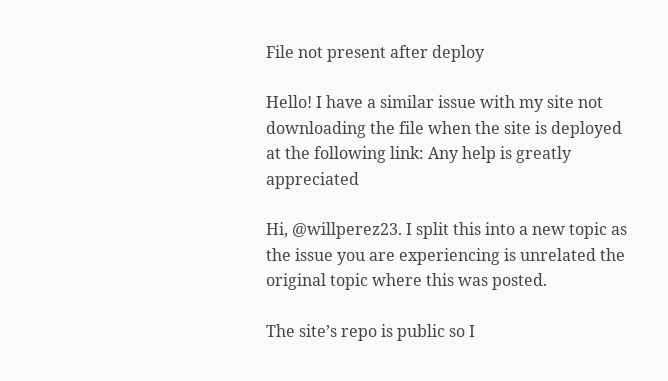File not present after deploy

Hello! I have a similar issue with my site not downloading the file when the site is deployed at the following link: Any help is greatly appreciated

Hi, @willperez23. I split this into a new topic as the issue you are experiencing is unrelated the original topic where this was posted.

The site’s repo is public so I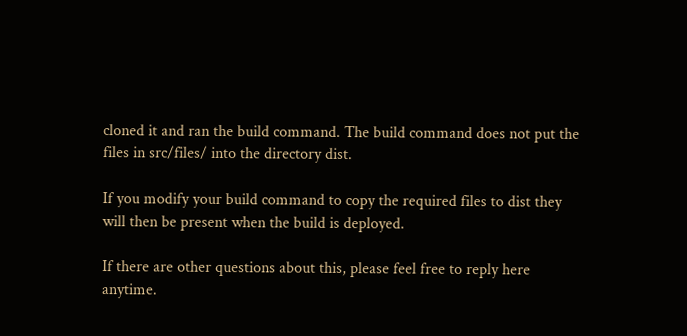cloned it and ran the build command. The build command does not put the files in src/files/ into the directory dist.

If you modify your build command to copy the required files to dist they will then be present when the build is deployed.

If there are other questions about this, please feel free to reply here anytime.